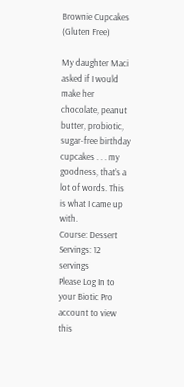Brownie Cupcakes (Gluten Free)

My daughter Maci asked if I would make her chocolate, peanut butter, probiotic, sugar-free birthday cupcakes . . . my goodness, that’s a lot of words. This is what I came up with.
Course: Dessert
Servings: 12 servings
Please Log In to your Biotic Pro account to view this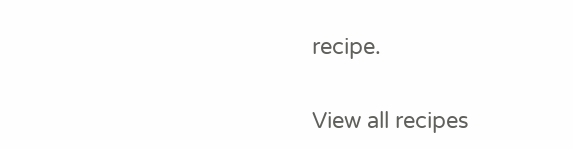recipe.

View all recipes